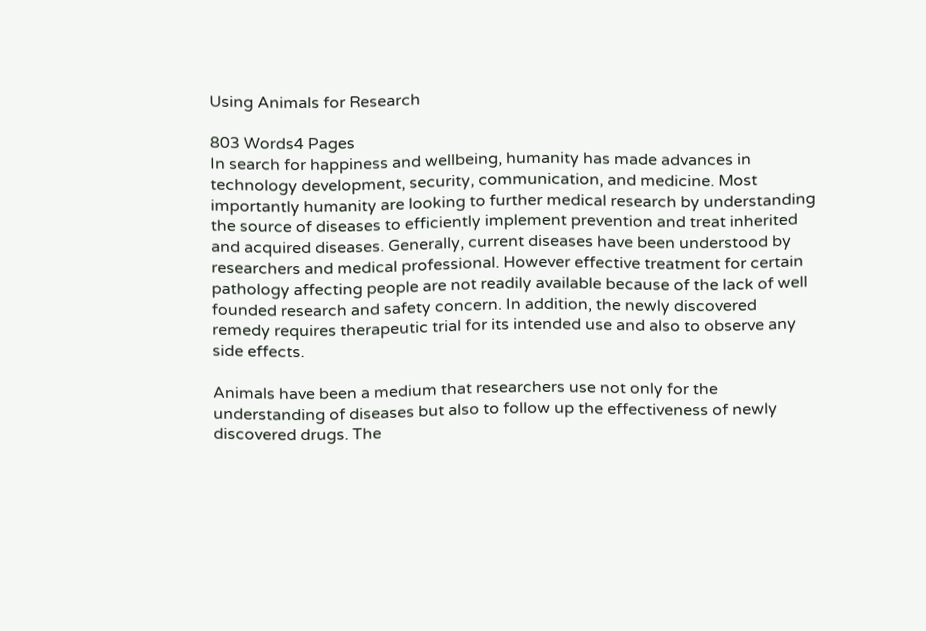Using Animals for Research

803 Words4 Pages
In search for happiness and wellbeing, humanity has made advances in technology development, security, communication, and medicine. Most importantly humanity are looking to further medical research by understanding the source of diseases to efficiently implement prevention and treat inherited and acquired diseases. Generally, current diseases have been understood by researchers and medical professional. However effective treatment for certain pathology affecting people are not readily available because of the lack of well founded research and safety concern. In addition, the newly discovered remedy requires therapeutic trial for its intended use and also to observe any side effects.

Animals have been a medium that researchers use not only for the understanding of diseases but also to follow up the effectiveness of newly discovered drugs. The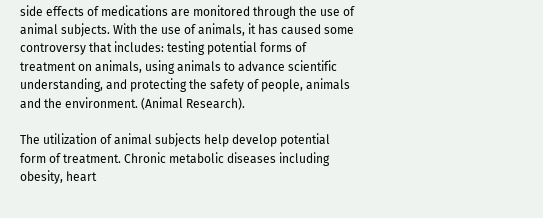side effects of medications are monitored through the use of animal subjects. With the use of animals, it has caused some controversy that includes: testing potential forms of treatment on animals, using animals to advance scientific understanding, and protecting the safety of people, animals and the environment. (Animal Research).

The utilization of animal subjects help develop potential form of treatment. Chronic metabolic diseases including obesity, heart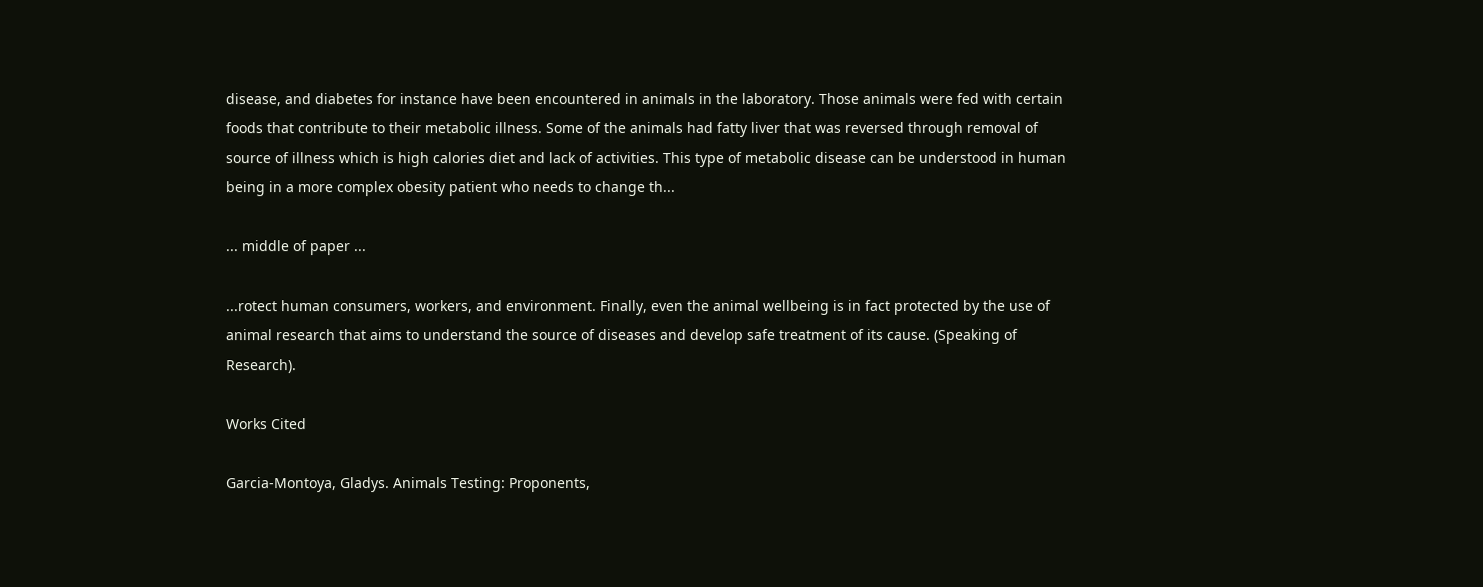disease, and diabetes for instance have been encountered in animals in the laboratory. Those animals were fed with certain foods that contribute to their metabolic illness. Some of the animals had fatty liver that was reversed through removal of source of illness which is high calories diet and lack of activities. This type of metabolic disease can be understood in human being in a more complex obesity patient who needs to change th...

... middle of paper ...

...rotect human consumers, workers, and environment. Finally, even the animal wellbeing is in fact protected by the use of animal research that aims to understand the source of diseases and develop safe treatment of its cause. (Speaking of Research).

Works Cited

Garcia-Montoya, Gladys. Animals Testing: Proponents,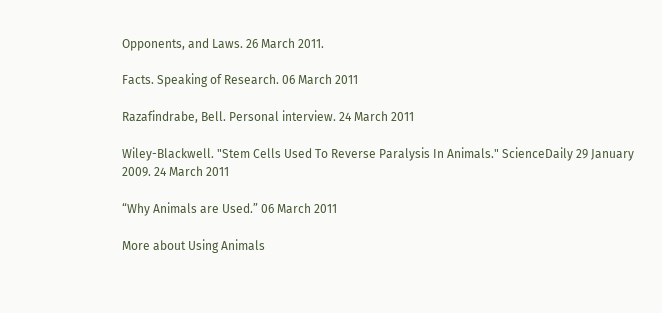Opponents, and Laws. 26 March 2011.

Facts. Speaking of Research. 06 March 2011

Razafindrabe, Bell. Personal interview. 24 March 2011

Wiley-Blackwell. "Stem Cells Used To Reverse Paralysis In Animals." ScienceDaily 29 January 2009. 24 March 2011

“Why Animals are Used.” 06 March 2011

More about Using Animals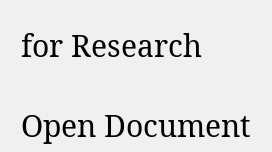for Research

Open Document